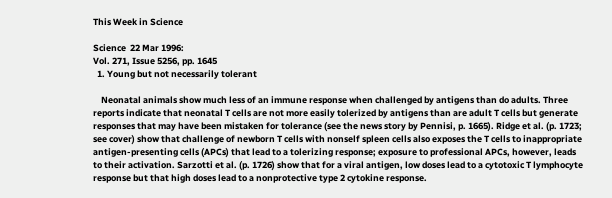This Week in Science

Science  22 Mar 1996:
Vol. 271, Issue 5256, pp. 1645
  1. Young but not necessarily tolerant

    Neonatal animals show much less of an immune response when challenged by antigens than do adults. Three reports indicate that neonatal T cells are not more easily tolerized by antigens than are adult T cells but generate responses that may have been mistaken for tolerance (see the news story by Pennisi, p. 1665). Ridge et al. (p. 1723; see cover) show that challenge of newborn T cells with nonself spleen cells also exposes the T cells to inappropriate antigen-presenting cells (APCs) that lead to a tolerizing response; exposure to professional APCs, however, leads to their activation. Sarzotti et al. (p. 1726) show that for a viral antigen, low doses lead to a cytotoxic T lymphocyte response but that high doses lead to a nonprotective type 2 cytokine response.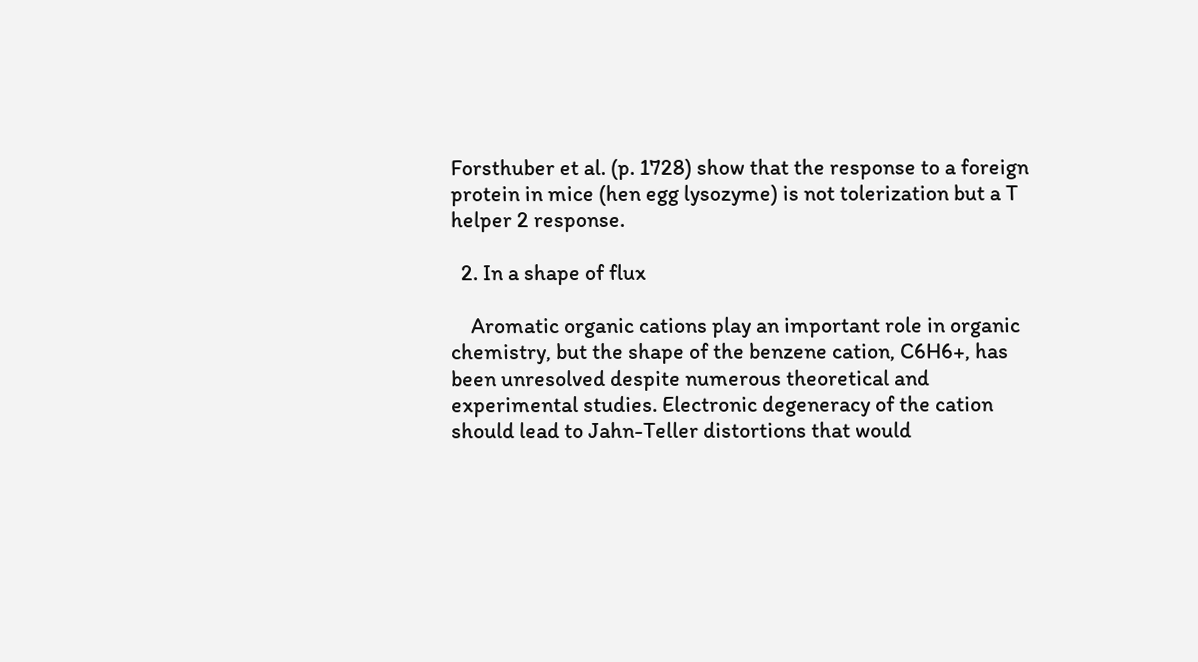Forsthuber et al. (p. 1728) show that the response to a foreign protein in mice (hen egg lysozyme) is not tolerization but a T helper 2 response.

  2. In a shape of flux

    Aromatic organic cations play an important role in organic chemistry, but the shape of the benzene cation, C6H6+, has been unresolved despite numerous theoretical and experimental studies. Electronic degeneracy of the cation should lead to Jahn-Teller distortions that would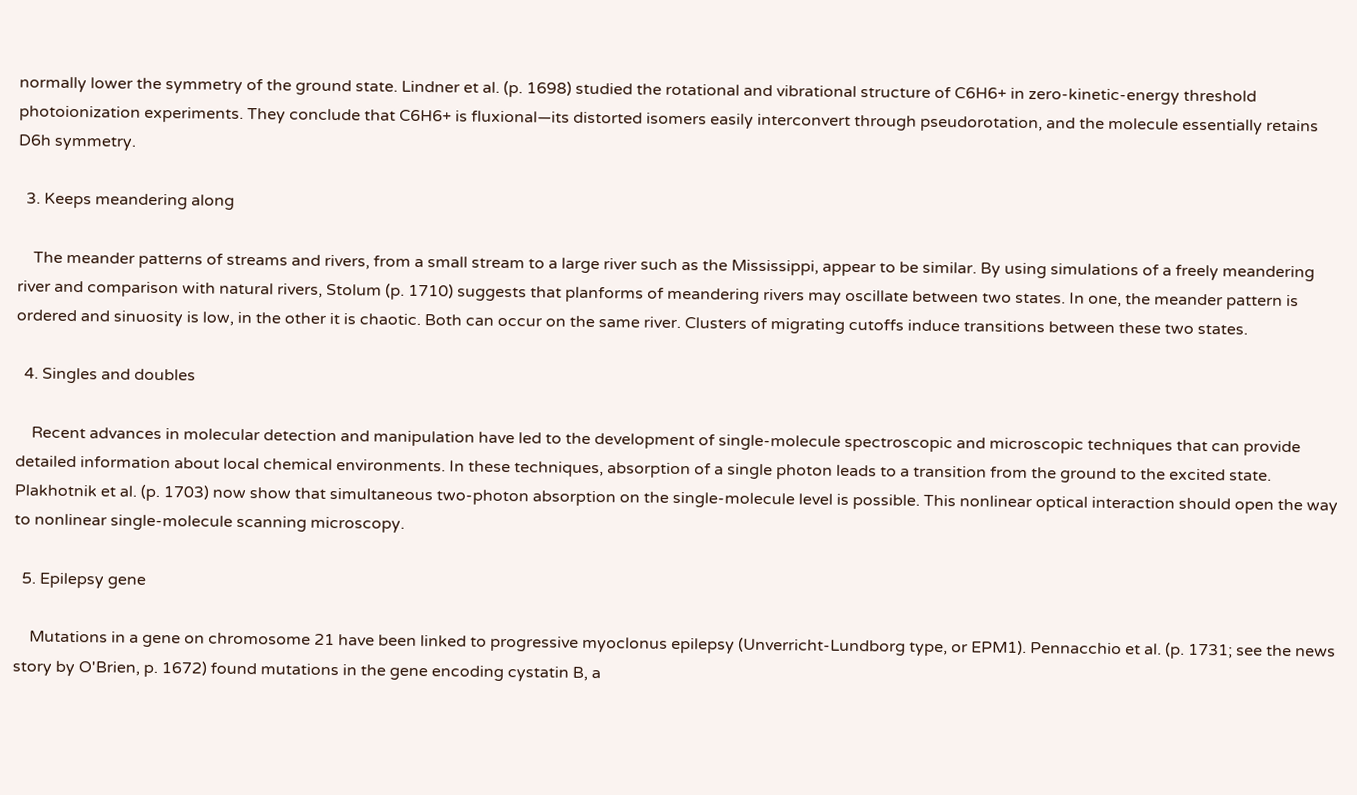normally lower the symmetry of the ground state. Lindner et al. (p. 1698) studied the rotational and vibrational structure of C6H6+ in zero-kinetic-energy threshold photoionization experiments. They conclude that C6H6+ is fluxional—its distorted isomers easily interconvert through pseudorotation, and the molecule essentially retains D6h symmetry.

  3. Keeps meandering along

    The meander patterns of streams and rivers, from a small stream to a large river such as the Mississippi, appear to be similar. By using simulations of a freely meandering river and comparison with natural rivers, Stolum (p. 1710) suggests that planforms of meandering rivers may oscillate between two states. In one, the meander pattern is ordered and sinuosity is low, in the other it is chaotic. Both can occur on the same river. Clusters of migrating cutoffs induce transitions between these two states.

  4. Singles and doubles

    Recent advances in molecular detection and manipulation have led to the development of single-molecule spectroscopic and microscopic techniques that can provide detailed information about local chemical environments. In these techniques, absorption of a single photon leads to a transition from the ground to the excited state. Plakhotnik et al. (p. 1703) now show that simultaneous two-photon absorption on the single-molecule level is possible. This nonlinear optical interaction should open the way to nonlinear single-molecule scanning microscopy.

  5. Epilepsy gene

    Mutations in a gene on chromosome 21 have been linked to progressive myoclonus epilepsy (Unverricht-Lundborg type, or EPM1). Pennacchio et al. (p. 1731; see the news story by O'Brien, p. 1672) found mutations in the gene encoding cystatin B, a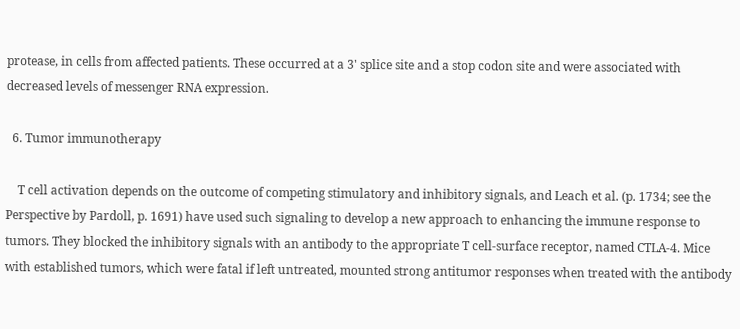protease, in cells from affected patients. These occurred at a 3' splice site and a stop codon site and were associated with decreased levels of messenger RNA expression.

  6. Tumor immunotherapy

    T cell activation depends on the outcome of competing stimulatory and inhibitory signals, and Leach et al. (p. 1734; see the Perspective by Pardoll, p. 1691) have used such signaling to develop a new approach to enhancing the immune response to tumors. They blocked the inhibitory signals with an antibody to the appropriate T cell-surface receptor, named CTLA-4. Mice with established tumors, which were fatal if left untreated, mounted strong antitumor responses when treated with the antibody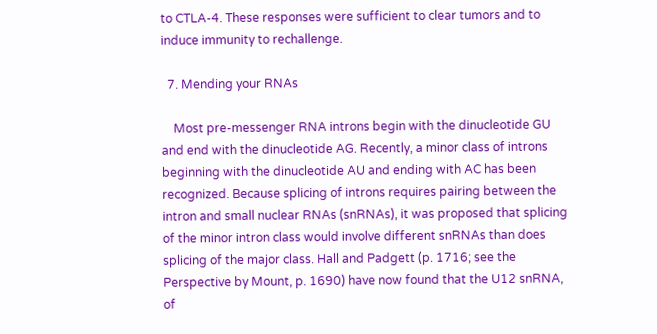to CTLA-4. These responses were sufficient to clear tumors and to induce immunity to rechallenge.

  7. Mending your RNAs

    Most pre-messenger RNA introns begin with the dinucleotide GU and end with the dinucleotide AG. Recently, a minor class of introns beginning with the dinucleotide AU and ending with AC has been recognized. Because splicing of introns requires pairing between the intron and small nuclear RNAs (snRNAs), it was proposed that splicing of the minor intron class would involve different snRNAs than does splicing of the major class. Hall and Padgett (p. 1716; see the Perspective by Mount, p. 1690) have now found that the U12 snRNA, of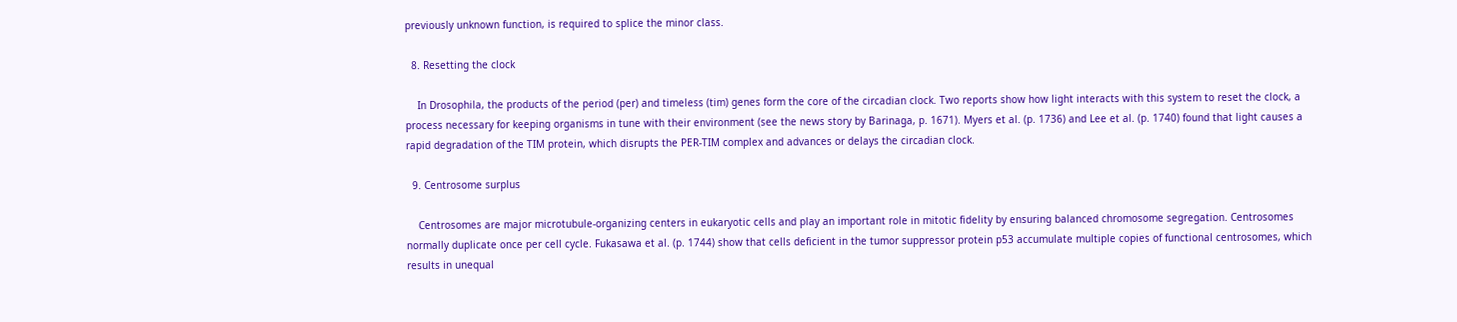previously unknown function, is required to splice the minor class.

  8. Resetting the clock

    In Drosophila, the products of the period (per) and timeless (tim) genes form the core of the circadian clock. Two reports show how light interacts with this system to reset the clock, a process necessary for keeping organisms in tune with their environment (see the news story by Barinaga, p. 1671). Myers et al. (p. 1736) and Lee et al. (p. 1740) found that light causes a rapid degradation of the TIM protein, which disrupts the PER-TIM complex and advances or delays the circadian clock.

  9. Centrosome surplus

    Centrosomes are major microtubule-organizing centers in eukaryotic cells and play an important role in mitotic fidelity by ensuring balanced chromosome segregation. Centrosomes normally duplicate once per cell cycle. Fukasawa et al. (p. 1744) show that cells deficient in the tumor suppressor protein p53 accumulate multiple copies of functional centrosomes, which results in unequal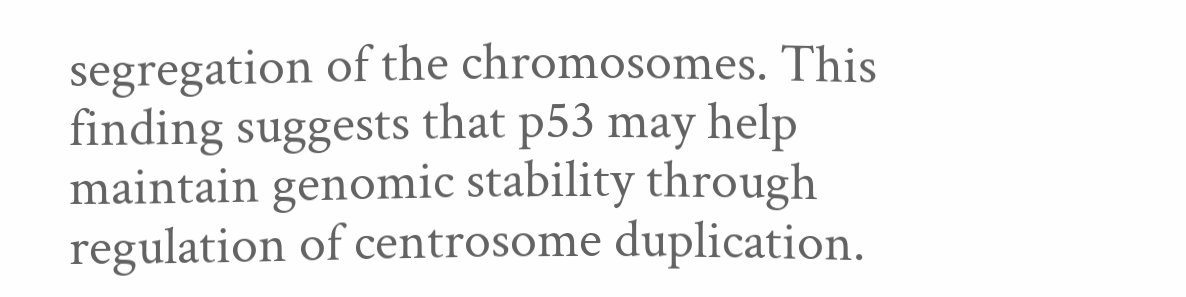segregation of the chromosomes. This finding suggests that p53 may help maintain genomic stability through regulation of centrosome duplication.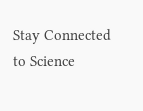Stay Connected to Science